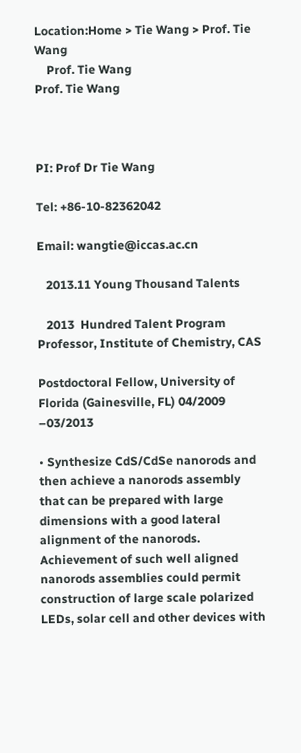Location:Home > Tie Wang > Prof. Tie Wang
    Prof. Tie Wang
Prof. Tie Wang



PI: Prof Dr Tie Wang

Tel: +86-10-82362042

Email: wangtie@iccas.ac.cn

   2013.11 Young Thousand Talents

   2013  Hundred Talent Program Professor, Institute of Chemistry, CAS

Postdoctoral Fellow, University of Florida (Gainesville, FL) 04/2009 –03/2013

• Synthesize CdS/CdSe nanorods and then achieve a nanorods assembly that can be prepared with large dimensions with a good lateral alignment of the nanorods. Achievement of such well aligned nanorods assemblies could permit construction of large scale polarized LEDs, solar cell and other devices with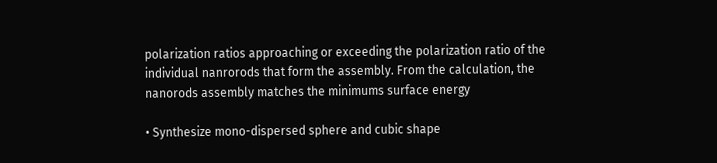polarization ratios approaching or exceeding the polarization ratio of the individual nanrorods that form the assembly. From the calculation, the nanorods assembly matches the minimums surface energy

• Synthesize mono-dispersed sphere and cubic shape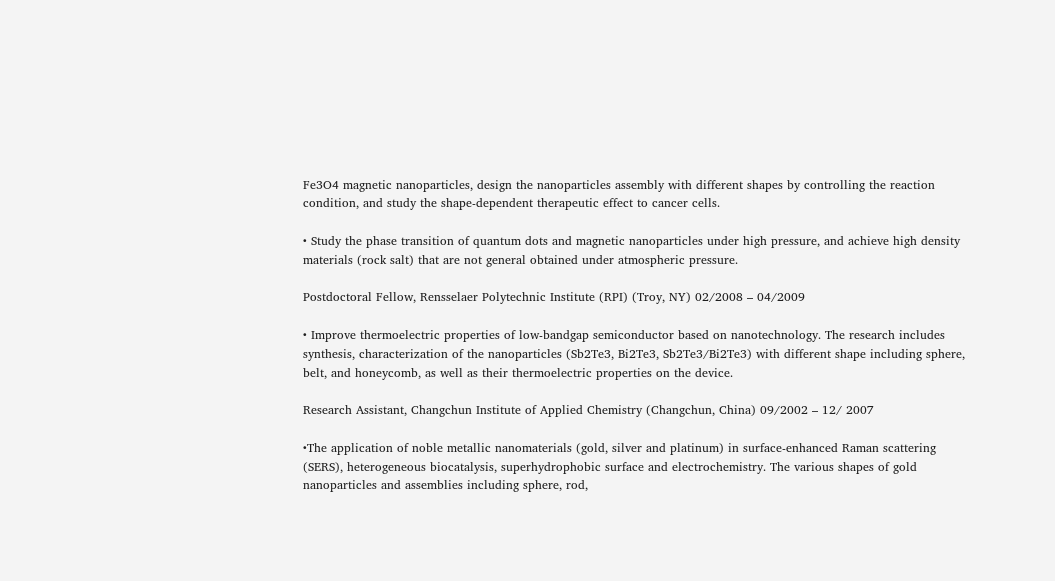Fe3O4 magnetic nanoparticles, design the nanoparticles assembly with different shapes by controlling the reaction condition, and study the shape-dependent therapeutic effect to cancer cells.

• Study the phase transition of quantum dots and magnetic nanoparticles under high pressure, and achieve high density materials (rock salt) that are not general obtained under atmospheric pressure.

Postdoctoral Fellow, Rensselaer Polytechnic Institute (RPI) (Troy, NY) 02/2008 – 04/2009

• Improve thermoelectric properties of low-bandgap semiconductor based on nanotechnology. The research includes synthesis, characterization of the nanoparticles (Sb2Te3, Bi2Te3, Sb2Te3/Bi2Te3) with different shape including sphere, belt, and honeycomb, as well as their thermoelectric properties on the device.

Research Assistant, Changchun Institute of Applied Chemistry (Changchun, China) 09/2002 – 12/ 2007

•The application of noble metallic nanomaterials (gold, silver and platinum) in surface-enhanced Raman scattering (SERS), heterogeneous biocatalysis, superhydrophobic surface and electrochemistry. The various shapes of gold nanoparticles and assemblies including sphere, rod,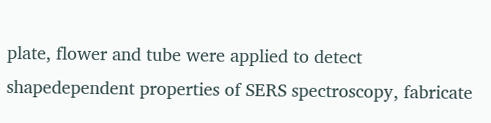plate, flower and tube were applied to detect shapedependent properties of SERS spectroscopy, fabricate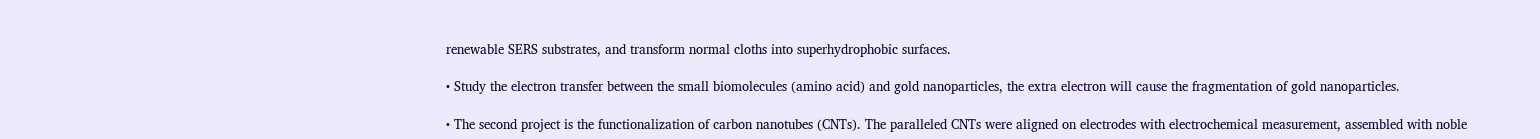renewable SERS substrates, and transform normal cloths into superhydrophobic surfaces.

• Study the electron transfer between the small biomolecules (amino acid) and gold nanoparticles, the extra electron will cause the fragmentation of gold nanoparticles.

• The second project is the functionalization of carbon nanotubes (CNTs). The paralleled CNTs were aligned on electrodes with electrochemical measurement, assembled with noble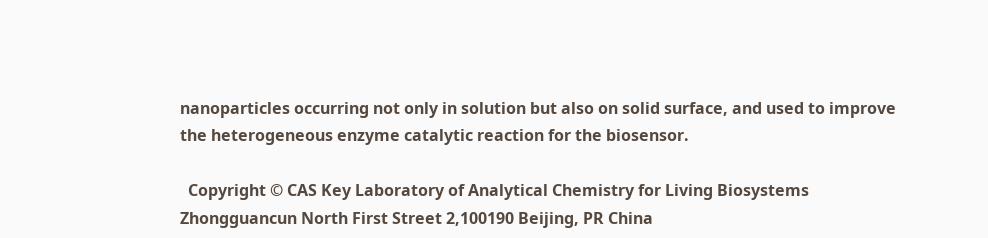nanoparticles occurring not only in solution but also on solid surface, and used to improve the heterogeneous enzyme catalytic reaction for the biosensor.

  Copyright © CAS Key Laboratory of Analytical Chemistry for Living Biosystems
Zhongguancun North First Street 2,100190 Beijing, PR China